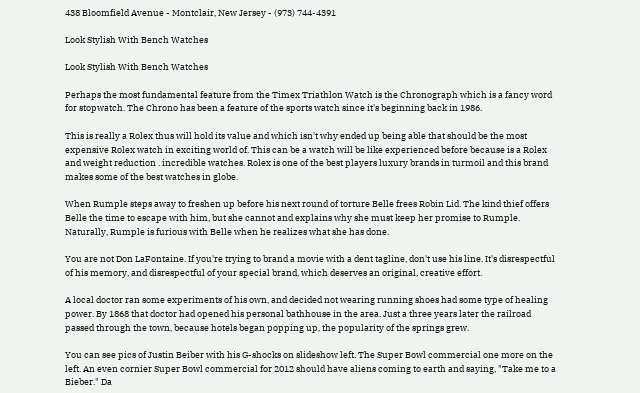438 Bloomfield Avenue - Montclair, New Jersey - (973) 744-4391

Look Stylish With Bench Watches

Look Stylish With Bench Watches

Perhaps the most fundamental feature from the Timex Triathlon Watch is the Chronograph which is a fancy word for stopwatch. The Chrono has been a feature of the sports watch since it's beginning back in 1986.

This is really a Rolex thus will hold its value and which isn't why ended up being able that should be the most expensive Rolex watch in exciting world of. This can be a watch will be like experienced before because is a Rolex and weight reduction . incredible watches. Rolex is one of the best players luxury brands in turmoil and this brand makes some of the best watches in globe.

When Rumple steps away to freshen up before his next round of torture Belle frees Robin Lid. The kind thief offers Belle the time to escape with him, but she cannot and explains why she must keep her promise to Rumple. Naturally, Rumple is furious with Belle when he realizes what she has done.

You are not Don LaFontaine. If you're trying to brand a movie with a dent tagline, don't use his line. It's disrespectful of his memory, and disrespectful of your special brand, which deserves an original, creative effort.

A local doctor ran some experiments of his own, and decided not wearing running shoes had some type of healing power. By 1868 that doctor had opened his personal bathhouse in the area. Just a three years later the railroad passed through the town, because hotels began popping up, the popularity of the springs grew.

You can see pics of Justin Beiber with his G-shocks on slideshow left. The Super Bowl commercial one more on the left. An even cornier Super Bowl commercial for 2012 should have aliens coming to earth and saying, "Take me to a Bieber." Da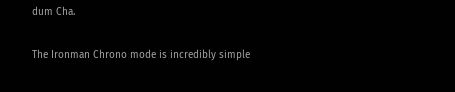dum Cha.

The Ironman Chrono mode is incredibly simple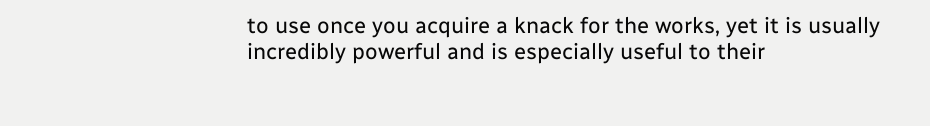to use once you acquire a knack for the works, yet it is usually incredibly powerful and is especially useful to their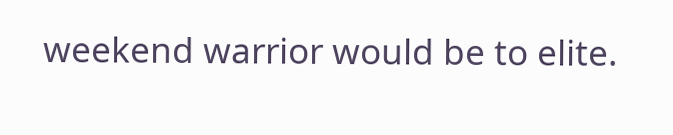weekend warrior would be to elite.